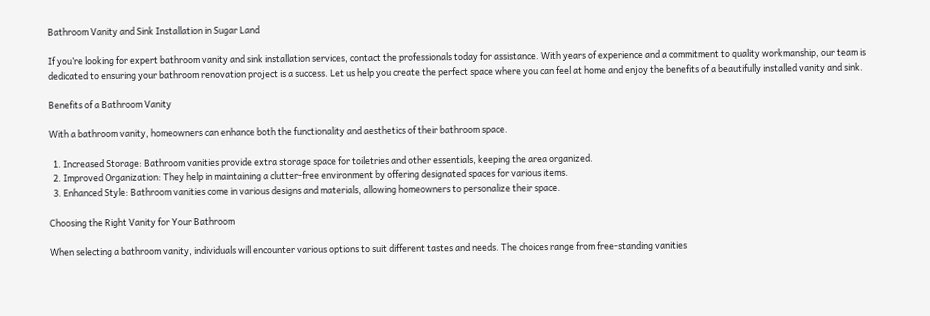Bathroom Vanity and Sink Installation in Sugar Land

If you’re looking for expert bathroom vanity and sink installation services, contact the professionals today for assistance. With years of experience and a commitment to quality workmanship, our team is dedicated to ensuring your bathroom renovation project is a success. Let us help you create the perfect space where you can feel at home and enjoy the benefits of a beautifully installed vanity and sink.

Benefits of a Bathroom Vanity

With a bathroom vanity, homeowners can enhance both the functionality and aesthetics of their bathroom space.

  1. Increased Storage: Bathroom vanities provide extra storage space for toiletries and other essentials, keeping the area organized.
  2. Improved Organization: They help in maintaining a clutter-free environment by offering designated spaces for various items.
  3. Enhanced Style: Bathroom vanities come in various designs and materials, allowing homeowners to personalize their space.

Choosing the Right Vanity for Your Bathroom

When selecting a bathroom vanity, individuals will encounter various options to suit different tastes and needs. The choices range from free-standing vanities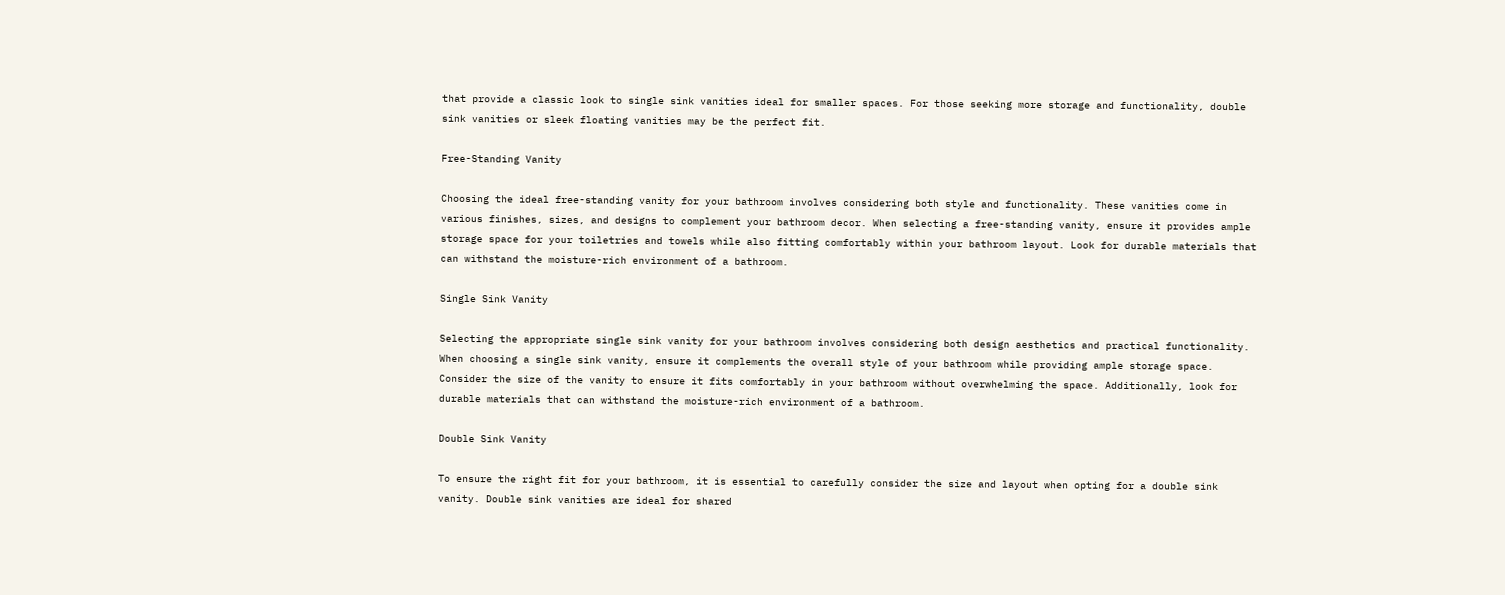that provide a classic look to single sink vanities ideal for smaller spaces. For those seeking more storage and functionality, double sink vanities or sleek floating vanities may be the perfect fit.

Free-Standing Vanity

Choosing the ideal free-standing vanity for your bathroom involves considering both style and functionality. These vanities come in various finishes, sizes, and designs to complement your bathroom decor. When selecting a free-standing vanity, ensure it provides ample storage space for your toiletries and towels while also fitting comfortably within your bathroom layout. Look for durable materials that can withstand the moisture-rich environment of a bathroom.

Single Sink Vanity

Selecting the appropriate single sink vanity for your bathroom involves considering both design aesthetics and practical functionality. When choosing a single sink vanity, ensure it complements the overall style of your bathroom while providing ample storage space. Consider the size of the vanity to ensure it fits comfortably in your bathroom without overwhelming the space. Additionally, look for durable materials that can withstand the moisture-rich environment of a bathroom.

Double Sink Vanity

To ensure the right fit for your bathroom, it is essential to carefully consider the size and layout when opting for a double sink vanity. Double sink vanities are ideal for shared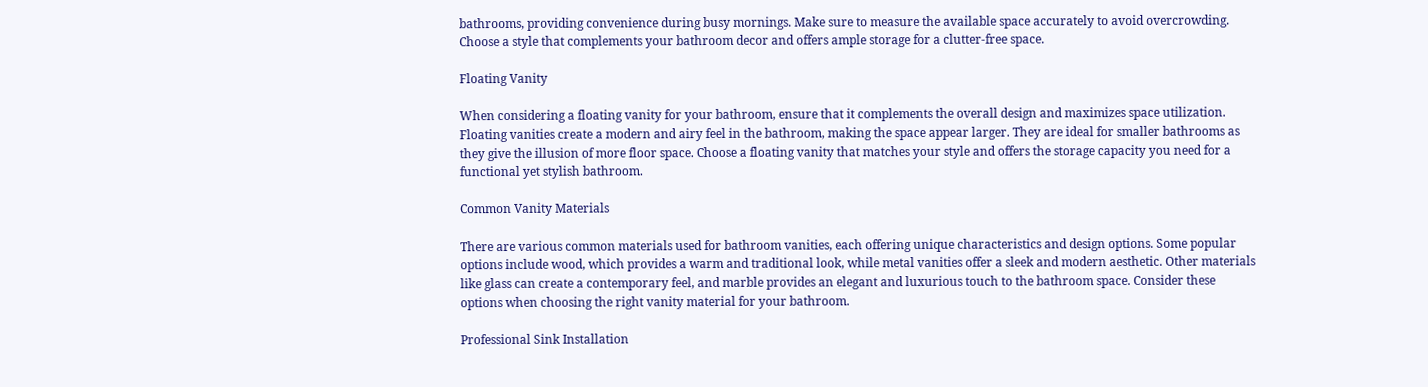bathrooms, providing convenience during busy mornings. Make sure to measure the available space accurately to avoid overcrowding. Choose a style that complements your bathroom decor and offers ample storage for a clutter-free space.

Floating Vanity

When considering a floating vanity for your bathroom, ensure that it complements the overall design and maximizes space utilization. Floating vanities create a modern and airy feel in the bathroom, making the space appear larger. They are ideal for smaller bathrooms as they give the illusion of more floor space. Choose a floating vanity that matches your style and offers the storage capacity you need for a functional yet stylish bathroom.

Common Vanity Materials

There are various common materials used for bathroom vanities, each offering unique characteristics and design options. Some popular options include wood, which provides a warm and traditional look, while metal vanities offer a sleek and modern aesthetic. Other materials like glass can create a contemporary feel, and marble provides an elegant and luxurious touch to the bathroom space. Consider these options when choosing the right vanity material for your bathroom.

Professional Sink Installation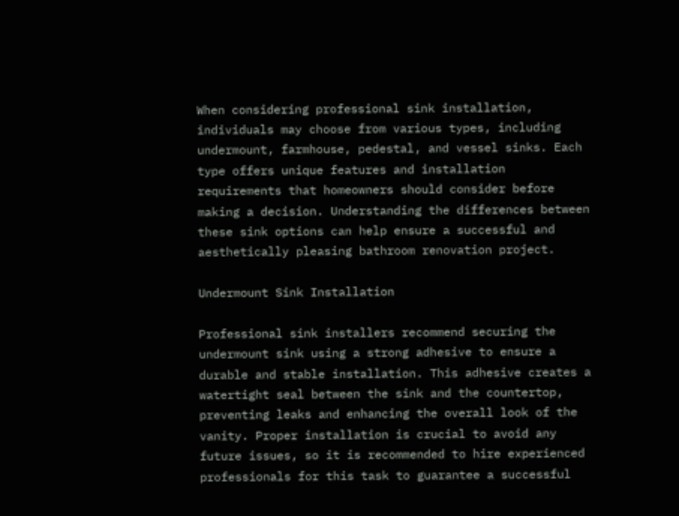When considering professional sink installation, individuals may choose from various types, including undermount, farmhouse, pedestal, and vessel sinks. Each type offers unique features and installation requirements that homeowners should consider before making a decision. Understanding the differences between these sink options can help ensure a successful and aesthetically pleasing bathroom renovation project.

Undermount Sink Installation

Professional sink installers recommend securing the undermount sink using a strong adhesive to ensure a durable and stable installation. This adhesive creates a watertight seal between the sink and the countertop, preventing leaks and enhancing the overall look of the vanity. Proper installation is crucial to avoid any future issues, so it is recommended to hire experienced professionals for this task to guarantee a successful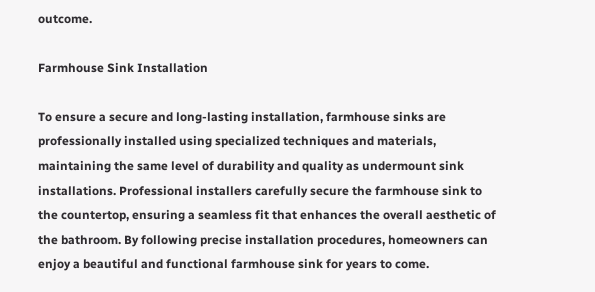outcome.

Farmhouse Sink Installation

To ensure a secure and long-lasting installation, farmhouse sinks are professionally installed using specialized techniques and materials, maintaining the same level of durability and quality as undermount sink installations. Professional installers carefully secure the farmhouse sink to the countertop, ensuring a seamless fit that enhances the overall aesthetic of the bathroom. By following precise installation procedures, homeowners can enjoy a beautiful and functional farmhouse sink for years to come.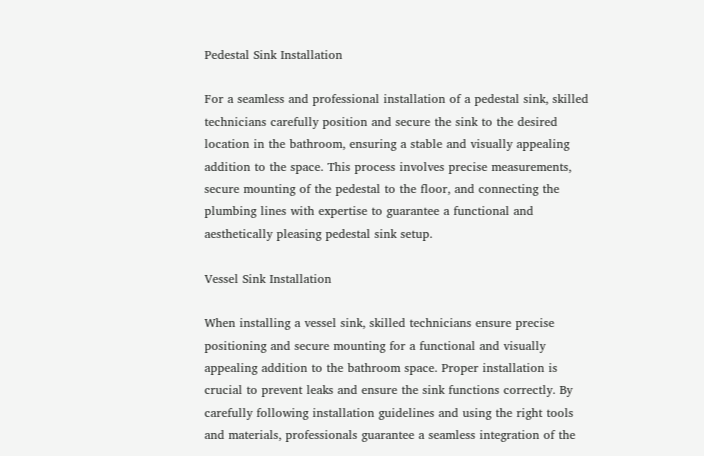Pedestal Sink Installation

For a seamless and professional installation of a pedestal sink, skilled technicians carefully position and secure the sink to the desired location in the bathroom, ensuring a stable and visually appealing addition to the space. This process involves precise measurements, secure mounting of the pedestal to the floor, and connecting the plumbing lines with expertise to guarantee a functional and aesthetically pleasing pedestal sink setup.

Vessel Sink Installation

When installing a vessel sink, skilled technicians ensure precise positioning and secure mounting for a functional and visually appealing addition to the bathroom space. Proper installation is crucial to prevent leaks and ensure the sink functions correctly. By carefully following installation guidelines and using the right tools and materials, professionals guarantee a seamless integration of the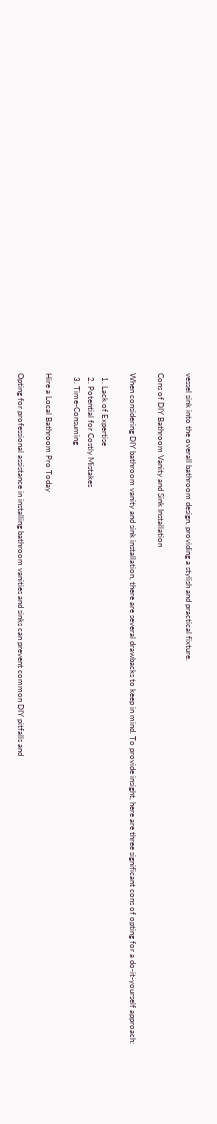vessel sink into the overall bathroom design, providing a stylish and practical fixture.

Cons of DIY Bathroom Vanity and Sink Installation

When considering DIY bathroom vanity and sink installation, there are several drawbacks to keep in mind. To provide insight, here are three significant cons of opting for a do-it-yourself approach:

  1. Lack of Expertise
  2. Potential for Costly Mistakes
  3. Time-Consuming

Hire a Local Bathroom Pro Today

Opting for professional assistance in installing bathroom vanities and sinks can prevent common DIY pitfalls and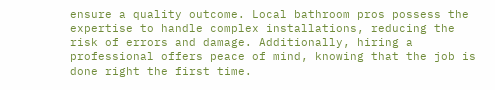ensure a quality outcome. Local bathroom pros possess the expertise to handle complex installations, reducing the risk of errors and damage. Additionally, hiring a professional offers peace of mind, knowing that the job is done right the first time.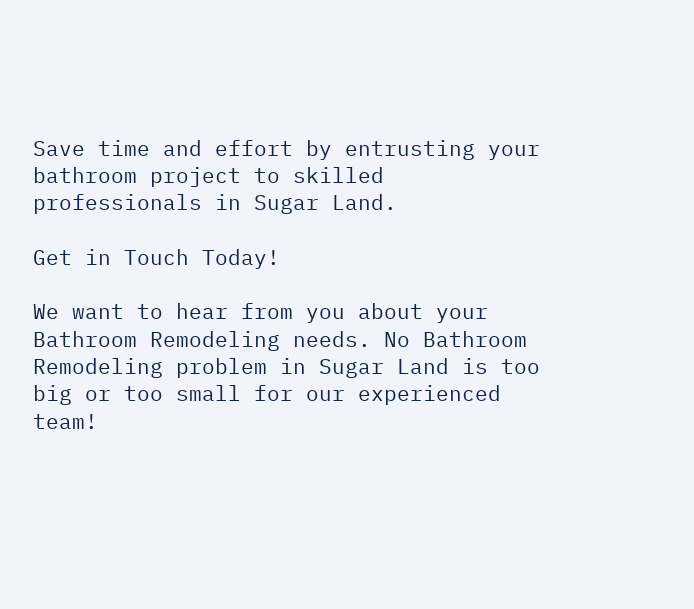Save time and effort by entrusting your bathroom project to skilled professionals in Sugar Land.

Get in Touch Today!

We want to hear from you about your Bathroom Remodeling needs. No Bathroom Remodeling problem in Sugar Land is too big or too small for our experienced team!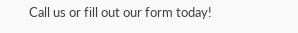Call us or fill out our form today!